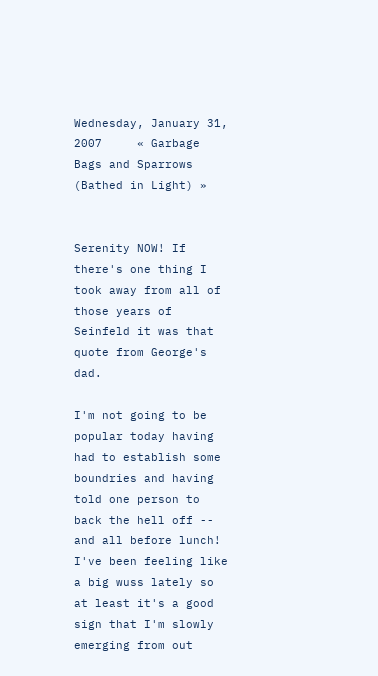Wednesday, January 31, 2007     « Garbage Bags and Sparrows (Bathed in Light) »


Serenity NOW! If there's one thing I took away from all of those years of Seinfeld it was that quote from George's dad.

I'm not going to be popular today having had to establish some boundries and having told one person to back the hell off -- and all before lunch! I've been feeling like a big wuss lately so at least it's a good sign that I'm slowly emerging from out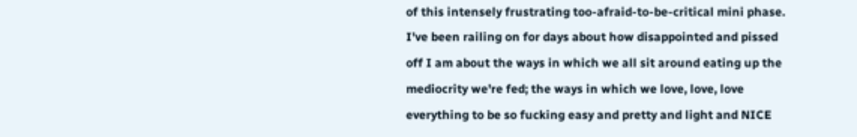of this intensely frustrating too-afraid-to-be-critical mini phase. I've been railing on for days about how disappointed and pissed off I am about the ways in which we all sit around eating up the mediocrity we're fed; the ways in which we love, love, love everything to be so fucking easy and pretty and light and NICE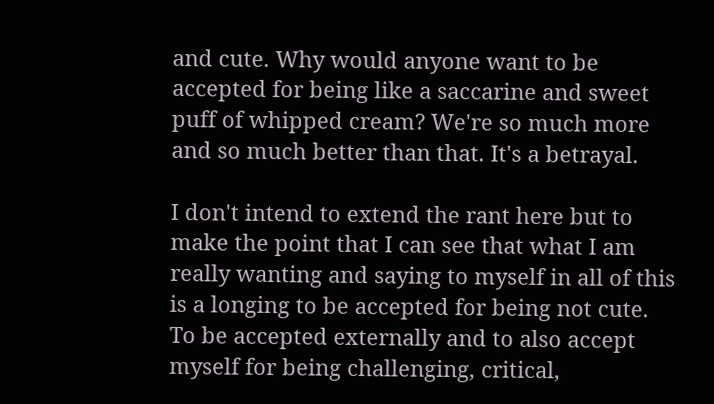and cute. Why would anyone want to be accepted for being like a saccarine and sweet puff of whipped cream? We're so much more and so much better than that. It's a betrayal.

I don't intend to extend the rant here but to make the point that I can see that what I am really wanting and saying to myself in all of this is a longing to be accepted for being not cute. To be accepted externally and to also accept myself for being challenging, critical,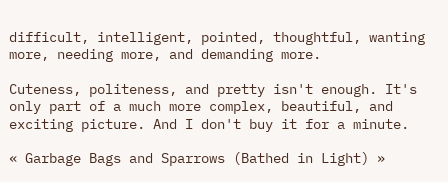difficult, intelligent, pointed, thoughtful, wanting more, needing more, and demanding more.

Cuteness, politeness, and pretty isn't enough. It's only part of a much more complex, beautiful, and exciting picture. And I don't buy it for a minute.

« Garbage Bags and Sparrows (Bathed in Light) »